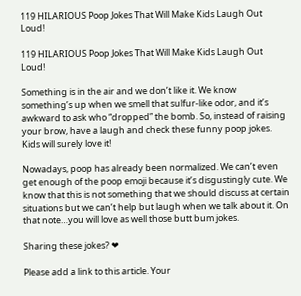119 HILARIOUS Poop Jokes That Will Make Kids Laugh Out Loud!

119 HILARIOUS Poop Jokes That Will Make Kids Laugh Out Loud!

Something is in the air and we don’t like it. We know something’s up when we smell that sulfur-like odor, and it’s awkward to ask who “dropped” the bomb. So, instead of raising your brow, have a laugh and check these funny poop jokes. Kids will surely love it!

Nowadays, poop has already been normalized. We can’t even get enough of the poop emoji because it’s disgustingly cute. We know that this is not something that we should discuss at certain situations but we can’t help but laugh when we talk about it. On that note…you will love as well those butt bum jokes.

Sharing these jokes? ❤

Please add a link to this article. Your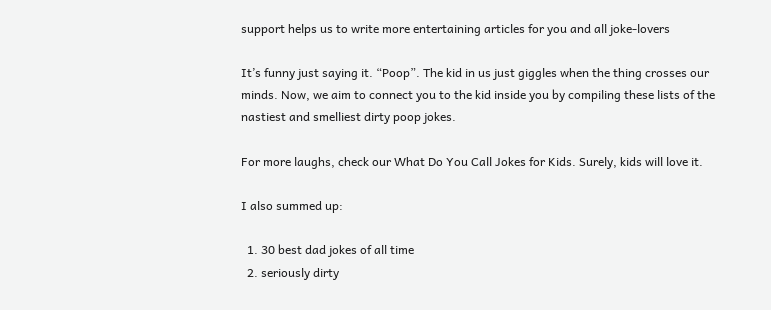support helps us to write more entertaining articles for you and all joke-lovers

It’s funny just saying it. “Poop”. The kid in us just giggles when the thing crosses our minds. Now, we aim to connect you to the kid inside you by compiling these lists of the nastiest and smelliest dirty poop jokes.

For more laughs, check our What Do You Call Jokes for Kids. Surely, kids will love it.

I also summed up:

  1. 30 best dad jokes of all time
  2. seriously dirty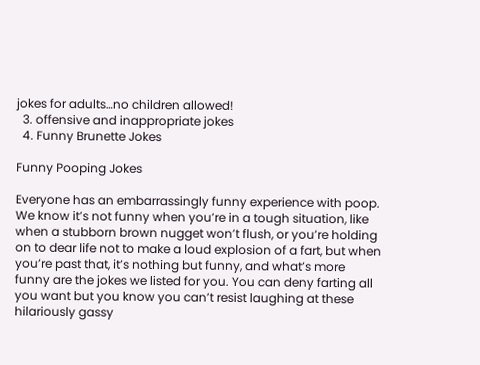jokes for adults…no children allowed!
  3. offensive and inappropriate jokes
  4. Funny Brunette Jokes

Funny Pooping Jokes

Everyone has an embarrassingly funny experience with poop. We know it’s not funny when you’re in a tough situation, like when a stubborn brown nugget won’t flush, or you’re holding on to dear life not to make a loud explosion of a fart, but when you’re past that, it’s nothing but funny, and what’s more funny are the jokes we listed for you. You can deny farting all you want but you know you can’t resist laughing at these hilariously gassy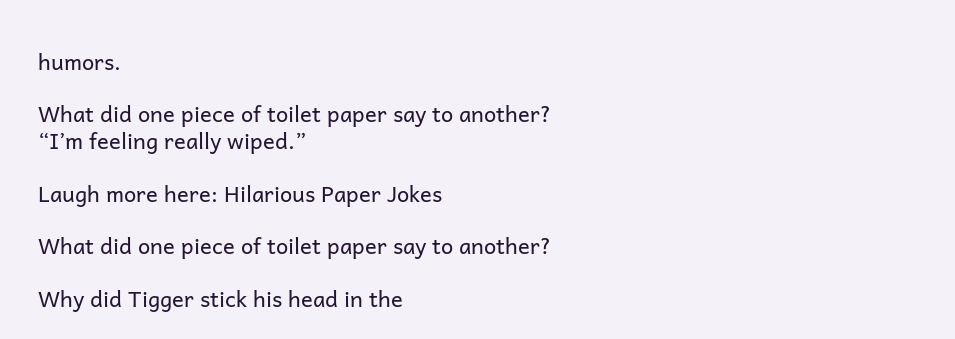humors.

What did one piece of toilet paper say to another?
“I’m feeling really wiped.”

Laugh more here: Hilarious Paper Jokes

What did one piece of toilet paper say to another?

Why did Tigger stick his head in the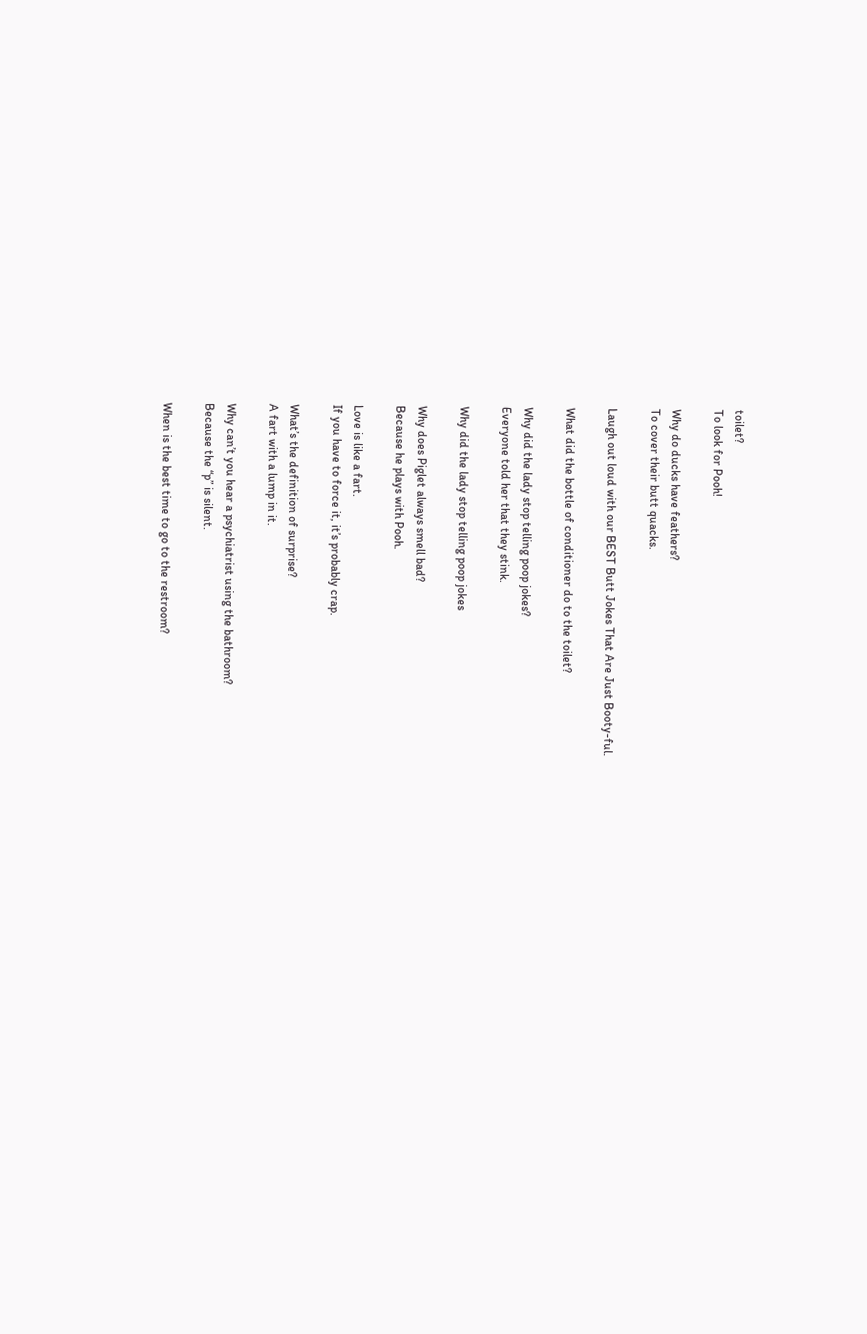toilet?
To look for Pooh!

Why do ducks have feathers?
To cover their butt quacks.

Laugh out loud with our BEST Butt Jokes That Are Just Booty-ful.

What did the bottle of conditioner do to the toilet?

Why did the lady stop telling poop jokes?
Everyone told her that they stink.

Why did the lady stop telling poop jokes

Why does Piglet always smell bad?
Because he plays with Pooh.

Love is like a fart.
If you have to force it, it’s probably crap.

What’s the definition of surprise?
A fart with a lump in it.

Why can’t you hear a psychiatrist using the bathroom?
Because the “p” is silent.

When is the best time to go to the restroom?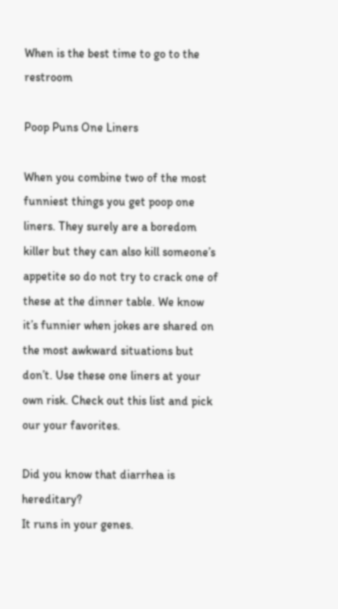When is the best time to go to the restroom

Poop Puns One Liners

When you combine two of the most funniest things you get poop one liners. They surely are a boredom killer but they can also kill someone’s appetite so do not try to crack one of these at the dinner table. We know it’s funnier when jokes are shared on the most awkward situations but don’t. Use these one liners at your own risk. Check out this list and pick our your favorites.

Did you know that diarrhea is hereditary?
It runs in your genes.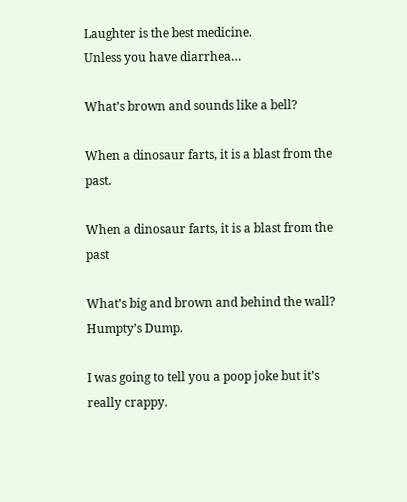Laughter is the best medicine.
Unless you have diarrhea…

What’s brown and sounds like a bell?

When a dinosaur farts, it is a blast from the past.

When a dinosaur farts, it is a blast from the past

What’s big and brown and behind the wall?
Humpty’s Dump.

I was going to tell you a poop joke but it’s really crappy.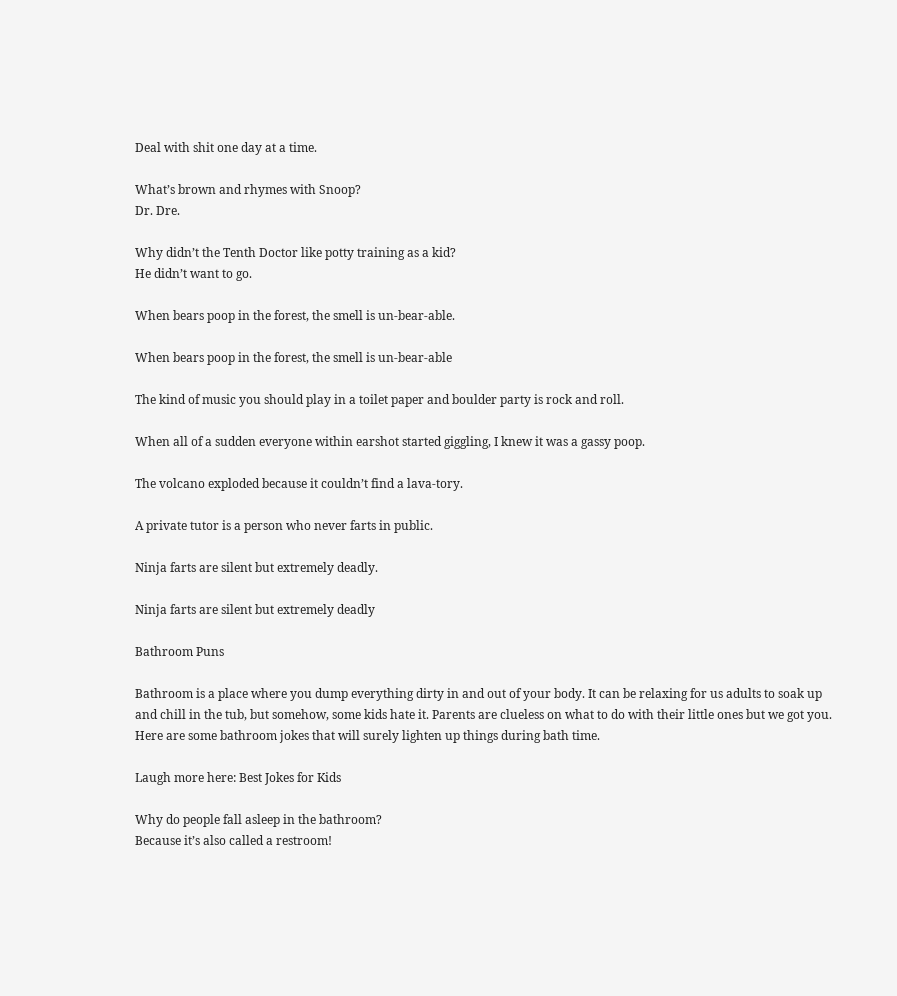Deal with shit one day at a time.

What’s brown and rhymes with Snoop?
Dr. Dre.

Why didn’t the Tenth Doctor like potty training as a kid?
He didn’t want to go.

When bears poop in the forest, the smell is un-bear-able.

When bears poop in the forest, the smell is un-bear-able

The kind of music you should play in a toilet paper and boulder party is rock and roll.

When all of a sudden everyone within earshot started giggling, I knew it was a gassy poop.

The volcano exploded because it couldn’t find a lava-tory.

A private tutor is a person who never farts in public.

Ninja farts are silent but extremely deadly.

Ninja farts are silent but extremely deadly

Bathroom Puns

Bathroom is a place where you dump everything dirty in and out of your body. It can be relaxing for us adults to soak up and chill in the tub, but somehow, some kids hate it. Parents are clueless on what to do with their little ones but we got you. Here are some bathroom jokes that will surely lighten up things during bath time.

Laugh more here: Best Jokes for Kids

Why do people fall asleep in the bathroom?
Because it’s also called a restroom!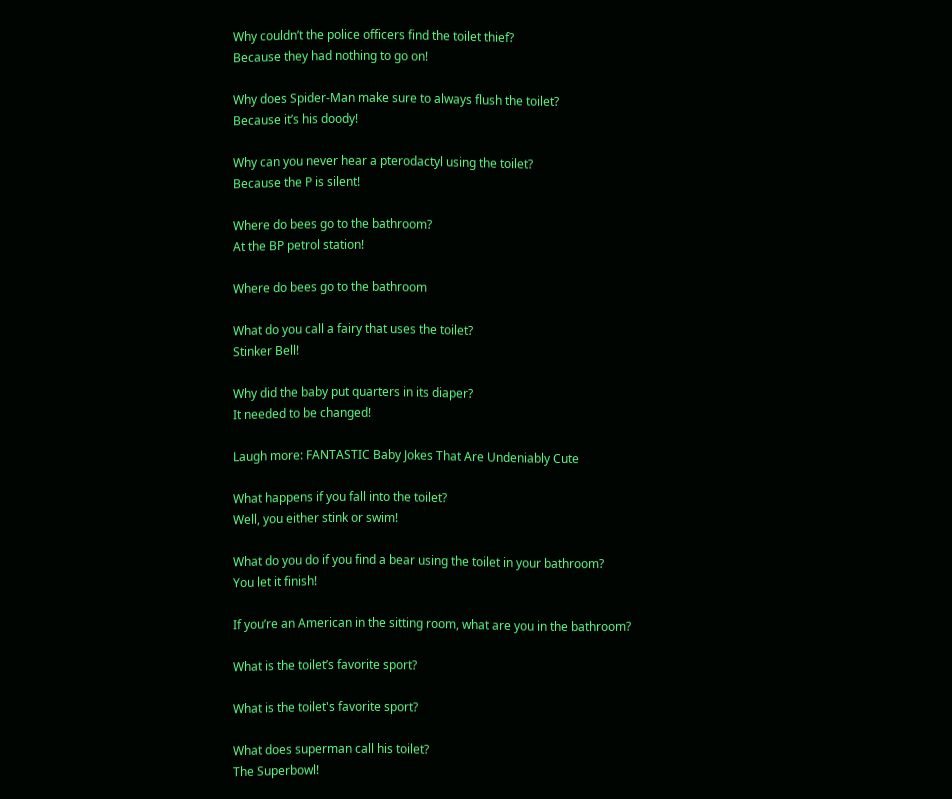Why couldn’t the police officers find the toilet thief?
Because they had nothing to go on!

Why does Spider-Man make sure to always flush the toilet?
Because it’s his doody!

Why can you never hear a pterodactyl using the toilet?
Because the P is silent!

Where do bees go to the bathroom?
At the BP petrol station!

Where do bees go to the bathroom

What do you call a fairy that uses the toilet?
Stinker Bell!

Why did the baby put quarters in its diaper?
It needed to be changed!

Laugh more: FANTASTIC Baby Jokes That Are Undeniably Cute

What happens if you fall into the toilet?
Well, you either stink or swim!

What do you do if you find a bear using the toilet in your bathroom?
You let it finish!

If you’re an American in the sitting room, what are you in the bathroom?

What is the toilet’s favorite sport?

What is the toilet's favorite sport?

What does superman call his toilet?
The Superbowl!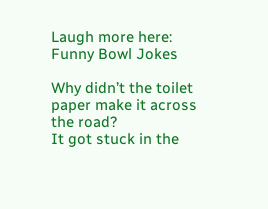Laugh more here: Funny Bowl Jokes

Why didn’t the toilet paper make it across the road?
It got stuck in the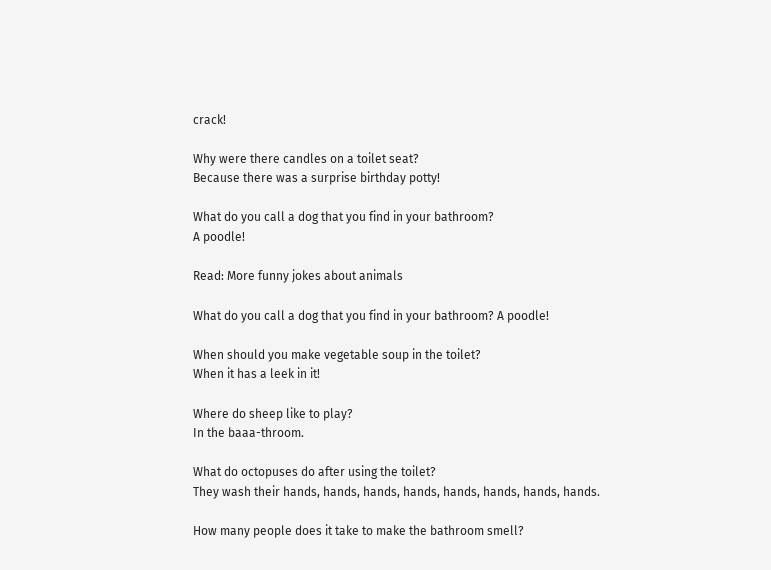crack!

Why were there candles on a toilet seat?
Because there was a surprise birthday potty!

What do you call a dog that you find in your bathroom?
A poodle!

Read: More funny jokes about animals

What do you call a dog that you find in your bathroom? A poodle!

When should you make vegetable soup in the toilet?
When it has a leek in it!

Where do sheep like to play?
In the baaa-throom.

What do octopuses do after using the toilet?
They wash their hands, hands, hands, hands, hands, hands, hands, hands.

How many people does it take to make the bathroom smell?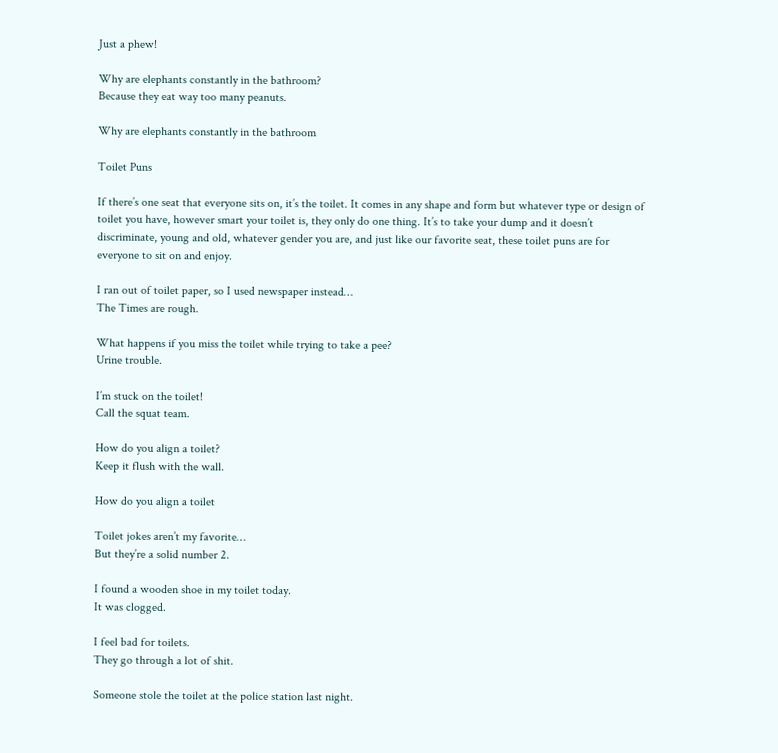Just a phew!

Why are elephants constantly in the bathroom?
Because they eat way too many peanuts.

Why are elephants constantly in the bathroom

Toilet Puns

If there’s one seat that everyone sits on, it’s the toilet. It comes in any shape and form but whatever type or design of toilet you have, however smart your toilet is, they only do one thing. It’s to take your dump and it doesn’t discriminate, young and old, whatever gender you are, and just like our favorite seat, these toilet puns are for everyone to sit on and enjoy.

I ran out of toilet paper, so I used newspaper instead…
The Times are rough.

What happens if you miss the toilet while trying to take a pee?
Urine trouble.

I’m stuck on the toilet!
Call the squat team.

How do you align a toilet?
Keep it flush with the wall.

How do you align a toilet

Toilet jokes aren’t my favorite…
But they’re a solid number 2.

I found a wooden shoe in my toilet today.
It was clogged.

I feel bad for toilets.
They go through a lot of shit.

Someone stole the toilet at the police station last night.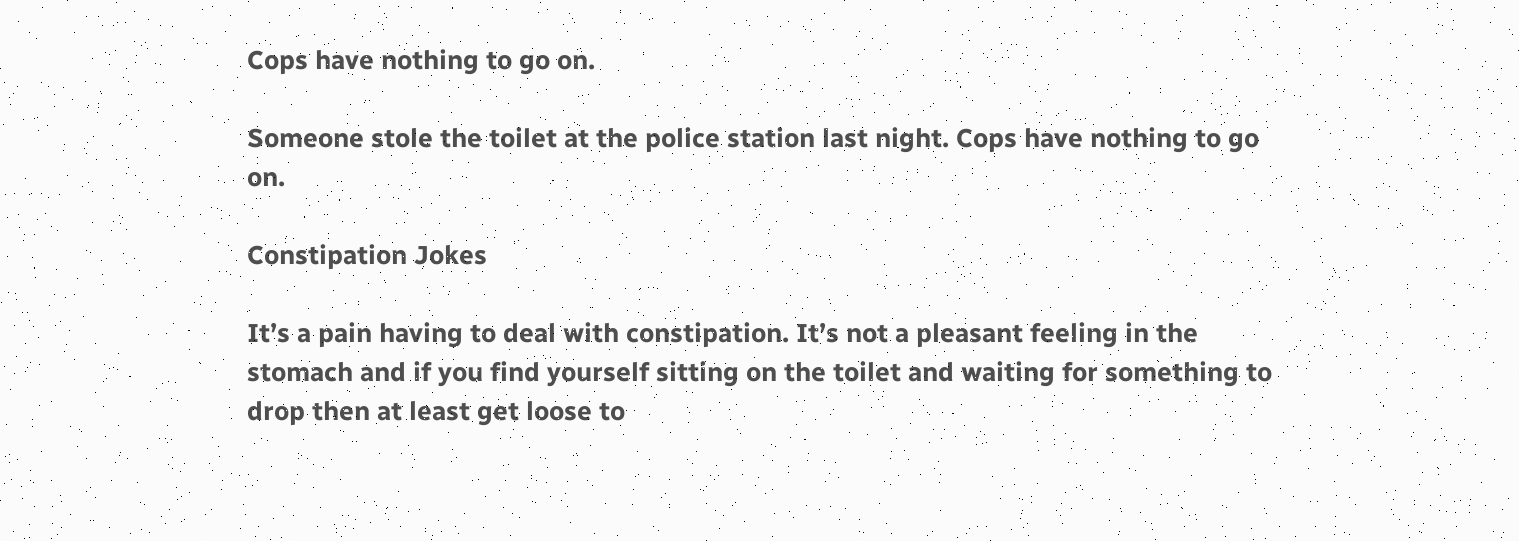Cops have nothing to go on.

Someone stole the toilet at the police station last night. Cops have nothing to go on.

Constipation Jokes

It’s a pain having to deal with constipation. It’s not a pleasant feeling in the stomach and if you find yourself sitting on the toilet and waiting for something to drop then at least get loose to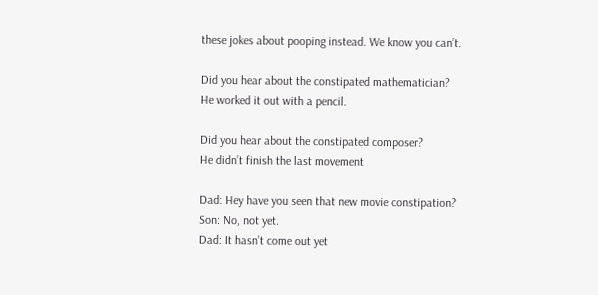these jokes about pooping instead. We know you can’t.

Did you hear about the constipated mathematician?
He worked it out with a pencil.

Did you hear about the constipated composer?
He didn’t finish the last movement

Dad: Hey have you seen that new movie constipation?
Son: No, not yet.
Dad: It hasn’t come out yet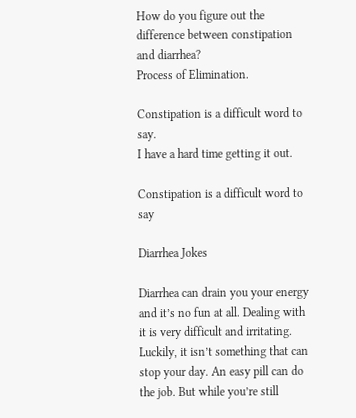How do you figure out the difference between constipation and diarrhea?
Process of Elimination.

Constipation is a difficult word to say.
I have a hard time getting it out.

Constipation is a difficult word to say

Diarrhea Jokes

Diarrhea can drain you your energy and it’s no fun at all. Dealing with it is very difficult and irritating. Luckily, it isn’t something that can stop your day. An easy pill can do the job. But while you’re still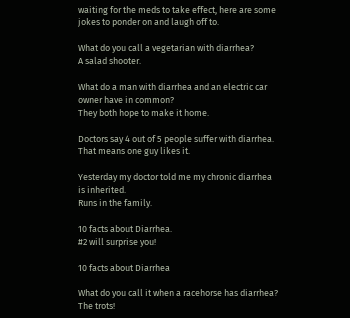waiting for the meds to take effect, here are some jokes to ponder on and laugh off to.

What do you call a vegetarian with diarrhea?
A salad shooter.

What do a man with diarrhea and an electric car owner have in common?
They both hope to make it home.

Doctors say 4 out of 5 people suffer with diarrhea.
That means one guy likes it.

Yesterday my doctor told me my chronic diarrhea is inherited.
Runs in the family.

10 facts about Diarrhea.
#2 will surprise you!

10 facts about Diarrhea

What do you call it when a racehorse has diarrhea?
The trots!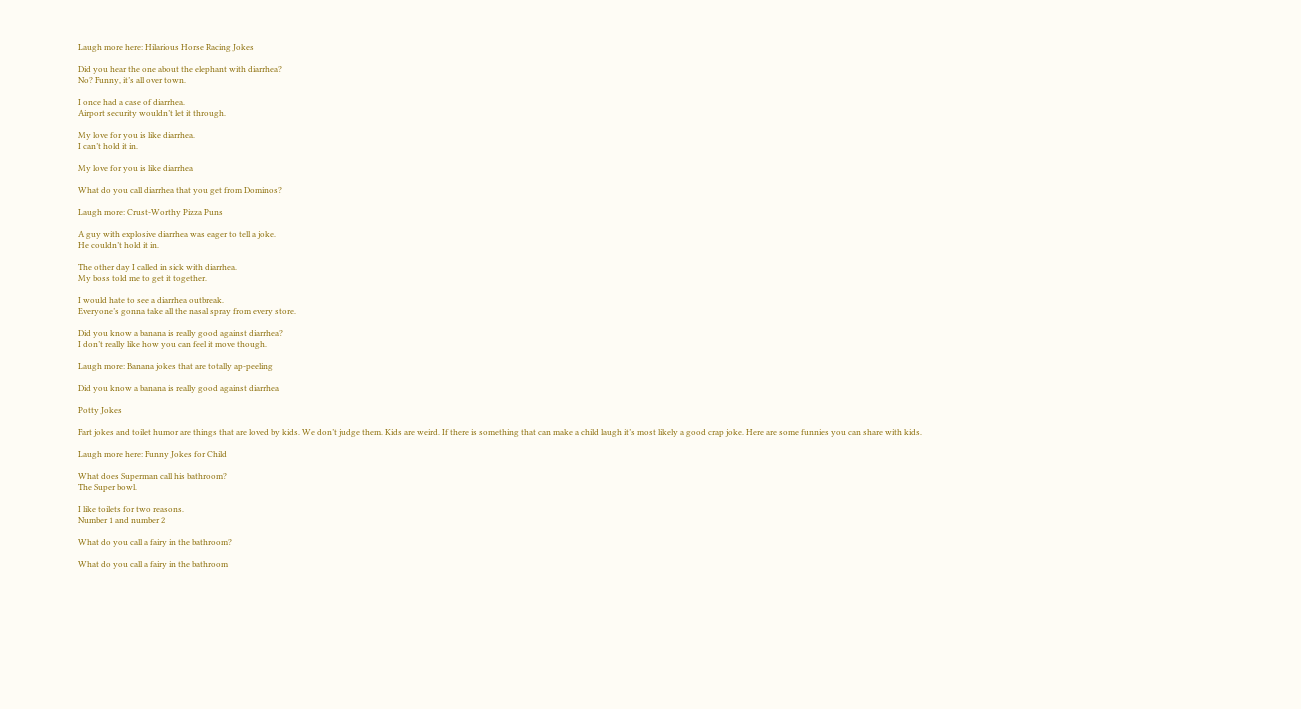Laugh more here: Hilarious Horse Racing Jokes

Did you hear the one about the elephant with diarrhea?
No? Funny, it’s all over town.

I once had a case of diarrhea.
Airport security wouldn’t let it through.

My love for you is like diarrhea.
I can’t hold it in.

My love for you is like diarrhea

What do you call diarrhea that you get from Dominos?

Laugh more: Crust-Worthy Pizza Puns

A guy with explosive diarrhea was eager to tell a joke.
He couldn’t hold it in.

The other day I called in sick with diarrhea.
My boss told me to get it together.

I would hate to see a diarrhea outbreak.
Everyone’s gonna take all the nasal spray from every store.

Did you know a banana is really good against diarrhea?
I don’t really like how you can feel it move though.

Laugh more: Banana jokes that are totally ap-peeling

Did you know a banana is really good against diarrhea

Potty Jokes

Fart jokes and toilet humor are things that are loved by kids. We don’t judge them. Kids are weird. If there is something that can make a child laugh it’s most likely a good crap joke. Here are some funnies you can share with kids.

Laugh more here: Funny Jokes for Child

What does Superman call his bathroom?
The Super bowl.

I like toilets for two reasons.
Number 1 and number 2

What do you call a fairy in the bathroom?

What do you call a fairy in the bathroom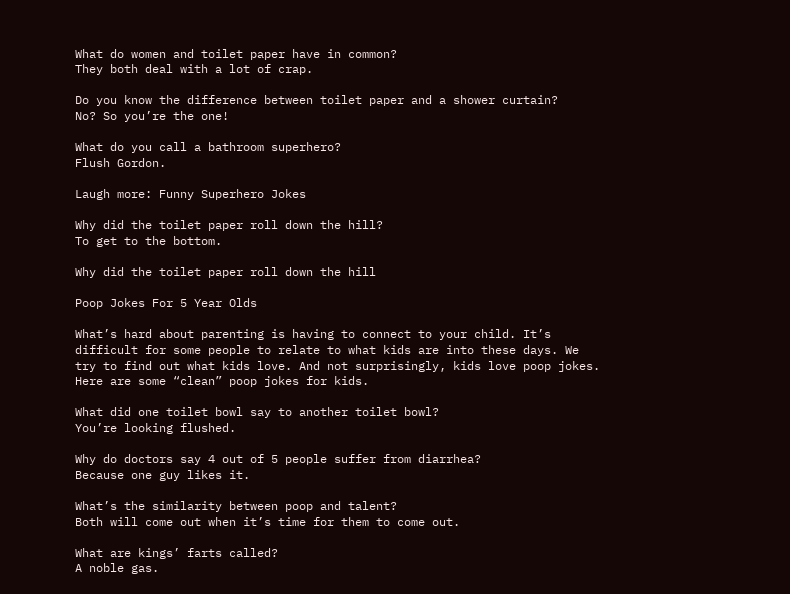What do women and toilet paper have in common?
They both deal with a lot of crap.

Do you know the difference between toilet paper and a shower curtain?
No? So you’re the one!

What do you call a bathroom superhero?
Flush Gordon.

Laugh more: Funny Superhero Jokes

Why did the toilet paper roll down the hill?
To get to the bottom.

Why did the toilet paper roll down the hill

Poop Jokes For 5 Year Olds

What’s hard about parenting is having to connect to your child. It’s difficult for some people to relate to what kids are into these days. We try to find out what kids love. And not surprisingly, kids love poop jokes. Here are some “clean” poop jokes for kids.

What did one toilet bowl say to another toilet bowl?
You’re looking flushed.

Why do doctors say 4 out of 5 people suffer from diarrhea?
Because one guy likes it.

What’s the similarity between poop and talent?
Both will come out when it’s time for them to come out.

What are kings’ farts called?
A noble gas.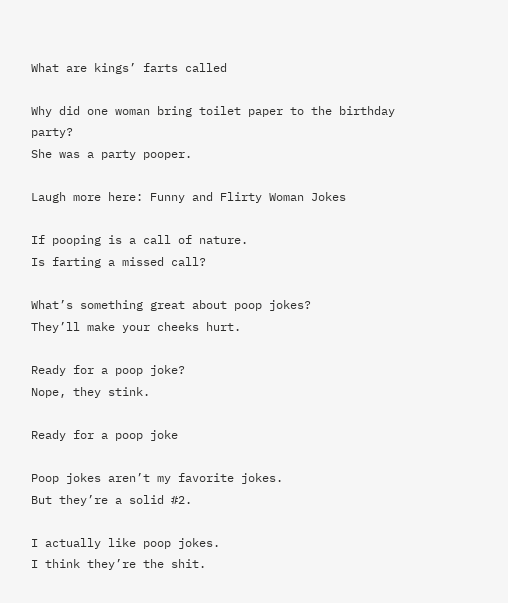What are kings’ farts called

Why did one woman bring toilet paper to the birthday party?
She was a party pooper.

Laugh more here: Funny and Flirty Woman Jokes

If pooping is a call of nature.
Is farting a missed call?

What’s something great about poop jokes?
They’ll make your cheeks hurt.

Ready for a poop joke?
Nope, they stink.

Ready for a poop joke

Poop jokes aren’t my favorite jokes.
But they’re a solid #2.

I actually like poop jokes.
I think they’re the shit.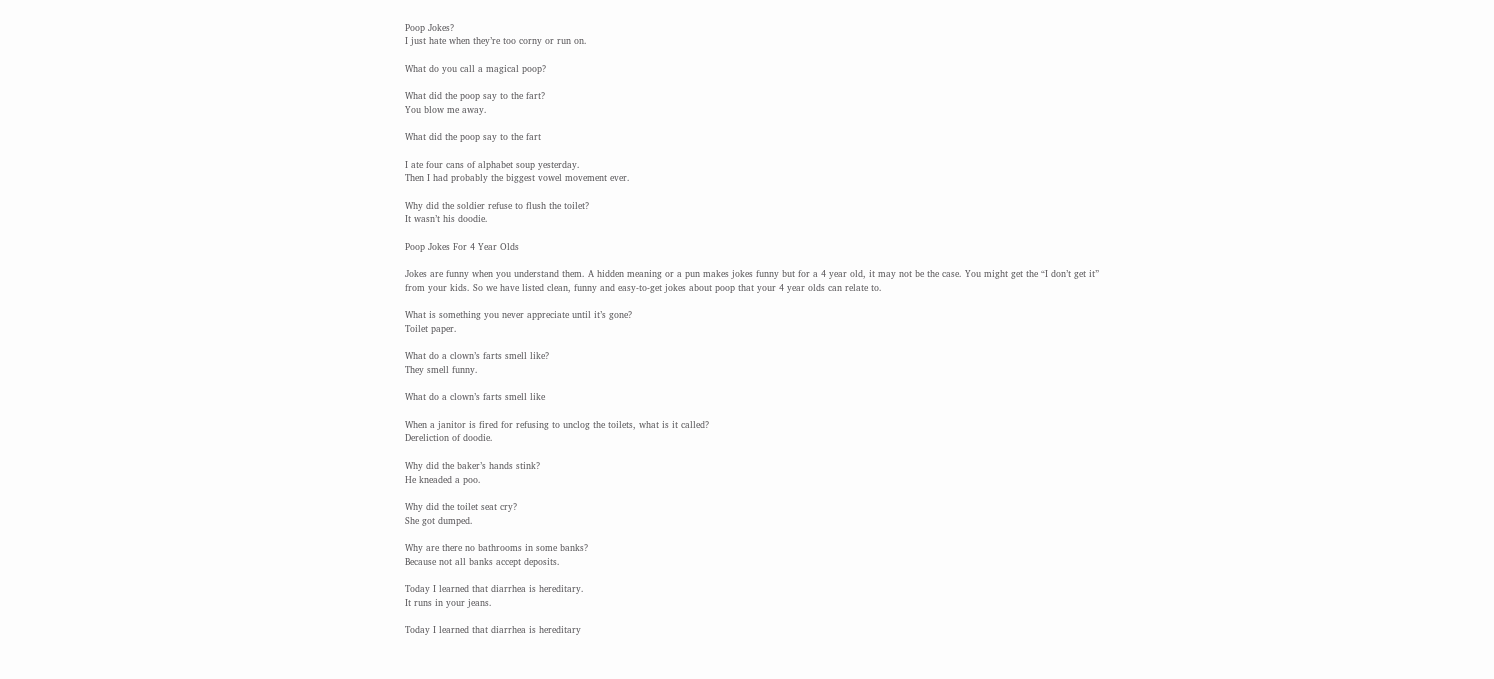Poop Jokes?
I just hate when they’re too corny or run on.

What do you call a magical poop?

What did the poop say to the fart?
You blow me away.

What did the poop say to the fart

I ate four cans of alphabet soup yesterday.
Then I had probably the biggest vowel movement ever.

Why did the soldier refuse to flush the toilet?
It wasn’t his doodie.

Poop Jokes For 4 Year Olds

Jokes are funny when you understand them. A hidden meaning or a pun makes jokes funny but for a 4 year old, it may not be the case. You might get the “I don’t get it” from your kids. So we have listed clean, funny and easy-to-get jokes about poop that your 4 year olds can relate to.

What is something you never appreciate until it’s gone?
Toilet paper.

What do a clown’s farts smell like?
They smell funny.

What do a clown’s farts smell like

When a janitor is fired for refusing to unclog the toilets, what is it called?
Dereliction of doodie.

Why did the baker’s hands stink?
He kneaded a poo.

Why did the toilet seat cry?
She got dumped.

Why are there no bathrooms in some banks?
Because not all banks accept deposits.

Today I learned that diarrhea is hereditary.
It runs in your jeans.

Today I learned that diarrhea is hereditary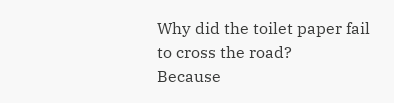Why did the toilet paper fail to cross the road?
Because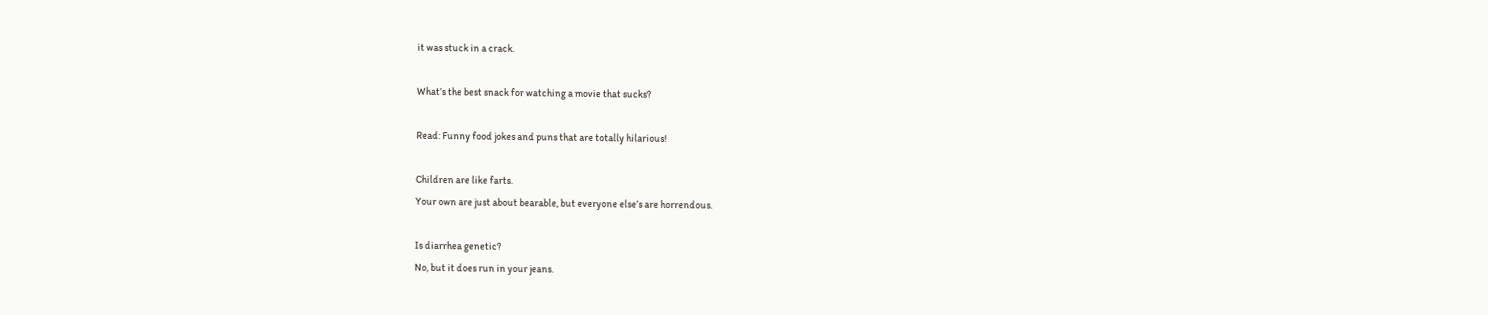it was stuck in a crack.

What’s the best snack for watching a movie that sucks?

Read: Funny food jokes and puns that are totally hilarious!

Children are like farts.
Your own are just about bearable, but everyone else’s are horrendous.

Is diarrhea genetic?
No, but it does run in your jeans.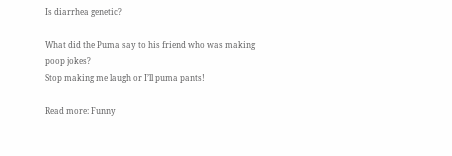Is diarrhea genetic?

What did the Puma say to his friend who was making poop jokes?
Stop making me laugh or I’ll puma pants!

Read more: Funny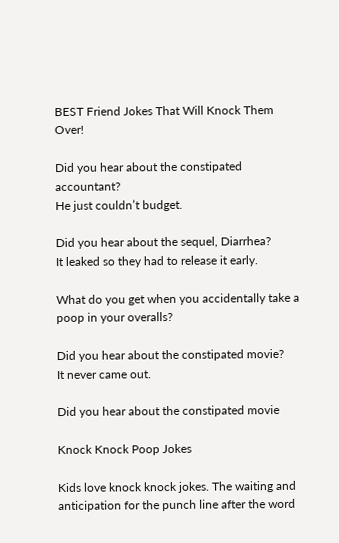BEST Friend Jokes That Will Knock Them Over!

Did you hear about the constipated accountant?
He just couldn’t budget.

Did you hear about the sequel, Diarrhea?
It leaked so they had to release it early.

What do you get when you accidentally take a poop in your overalls?

Did you hear about the constipated movie?
It never came out.

Did you hear about the constipated movie

Knock Knock Poop Jokes

Kids love knock knock jokes. The waiting and anticipation for the punch line after the word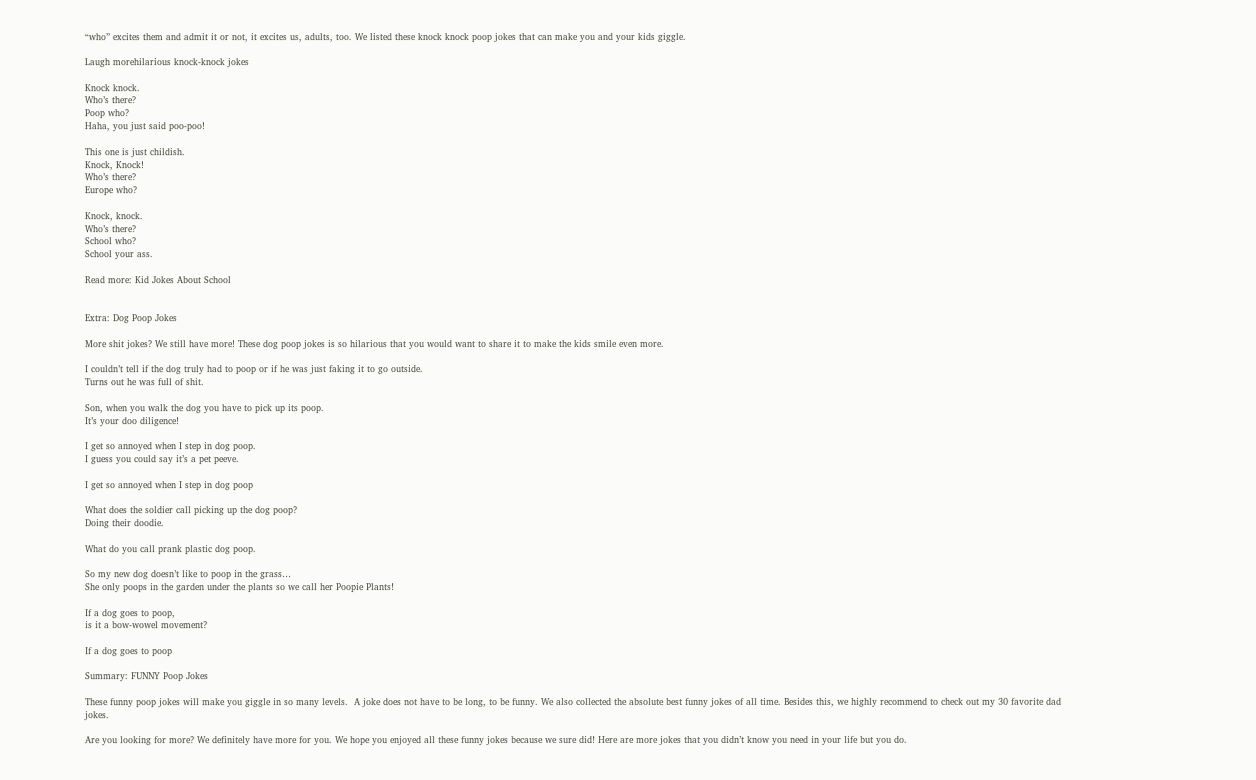“who” excites them and admit it or not, it excites us, adults, too. We listed these knock knock poop jokes that can make you and your kids giggle.

Laugh morehilarious knock-knock jokes

Knock knock.
Who’s there?
Poop who?
Haha, you just said poo-poo!

This one is just childish.
Knock, Knock!
Who’s there?
Europe who?

Knock, knock.
Who’s there?
School who?
School your ass.

Read more: Kid Jokes About School


Extra: Dog Poop Jokes

More shit jokes? We still have more! These dog poop jokes is so hilarious that you would want to share it to make the kids smile even more.

I couldn’t tell if the dog truly had to poop or if he was just faking it to go outside.
Turns out he was full of shit.

Son, when you walk the dog you have to pick up its poop.
It’s your doo diligence!

I get so annoyed when I step in dog poop.
I guess you could say it’s a pet peeve.

I get so annoyed when I step in dog poop

What does the soldier call picking up the dog poop?
Doing their doodie.

What do you call prank plastic dog poop.

So my new dog doesn’t like to poop in the grass…
She only poops in the garden under the plants so we call her Poopie Plants!

If a dog goes to poop,
is it a bow-wowel movement?

If a dog goes to poop

Summary: FUNNY Poop Jokes

These funny poop jokes will make you giggle in so many levels.  A joke does not have to be long, to be funny. We also collected the absolute best funny jokes of all time. Besides this, we highly recommend to check out my 30 favorite dad jokes.

Are you looking for more? We definitely have more for you. We hope you enjoyed all these funny jokes because we sure did! Here are more jokes that you didn’t know you need in your life but you do.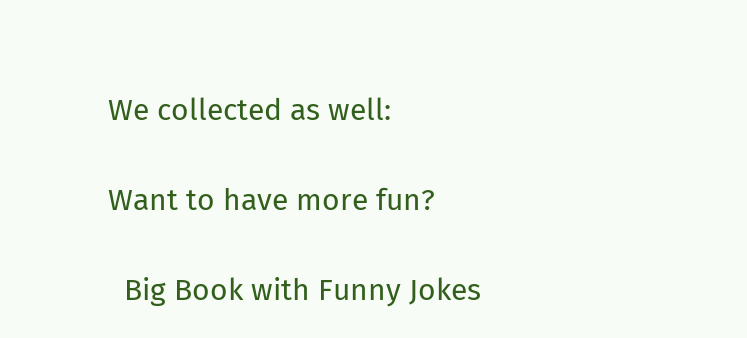We collected as well:

Want to have more fun?

  Big Book with Funny Jokes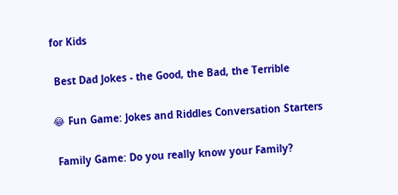for Kids

 Best Dad Jokes - the Good, the Bad, the Terrible

😂 Fun Game: Jokes and Riddles Conversation Starters

 Family Game: Do you really know your Family?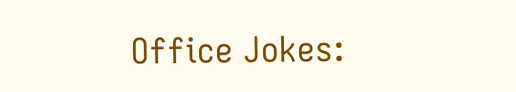Office Jokes: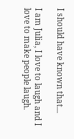I should have known that...

I am Julia, I love to laugh and I love to make people laugh.